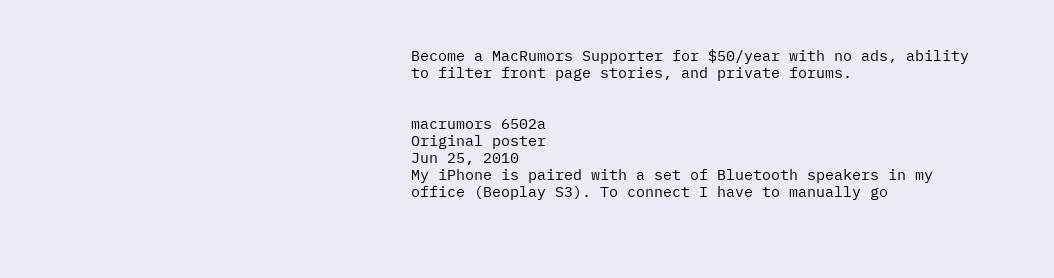Become a MacRumors Supporter for $50/year with no ads, ability to filter front page stories, and private forums.


macrumors 6502a
Original poster
Jun 25, 2010
My iPhone is paired with a set of Bluetooth speakers in my office (Beoplay S3). To connect I have to manually go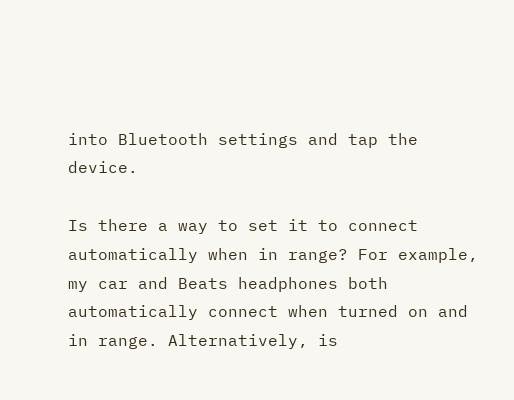into Bluetooth settings and tap the device.

Is there a way to set it to connect automatically when in range? For example, my car and Beats headphones both automatically connect when turned on and in range. Alternatively, is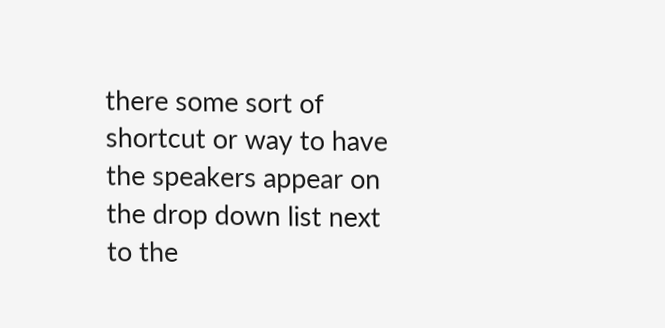there some sort of shortcut or way to have the speakers appear on the drop down list next to the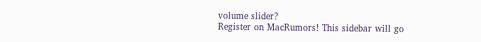volume slider?
Register on MacRumors! This sidebar will go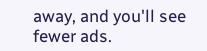away, and you'll see fewer ads.